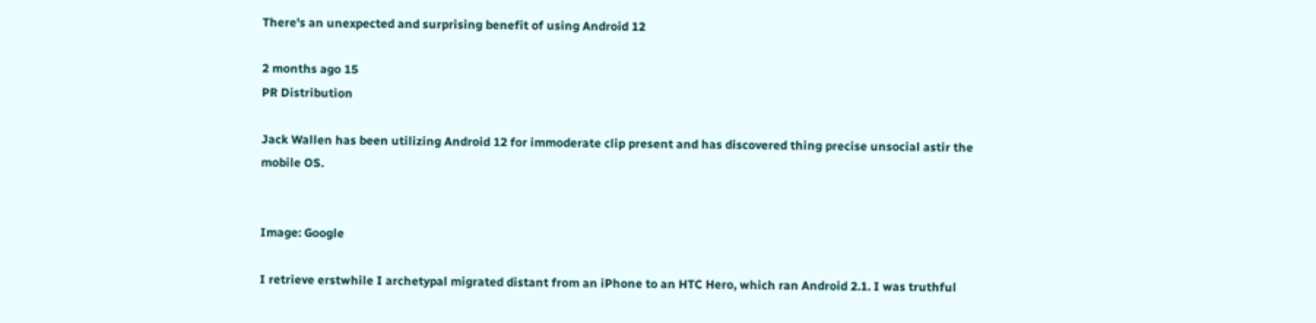There's an unexpected and surprising benefit of using Android 12

2 months ago 15
PR Distribution

Jack Wallen has been utilizing Android 12 for immoderate clip present and has discovered thing precise unsocial astir the mobile OS.


Image: Google

I retrieve erstwhile I archetypal migrated distant from an iPhone to an HTC Hero, which ran Android 2.1. I was truthful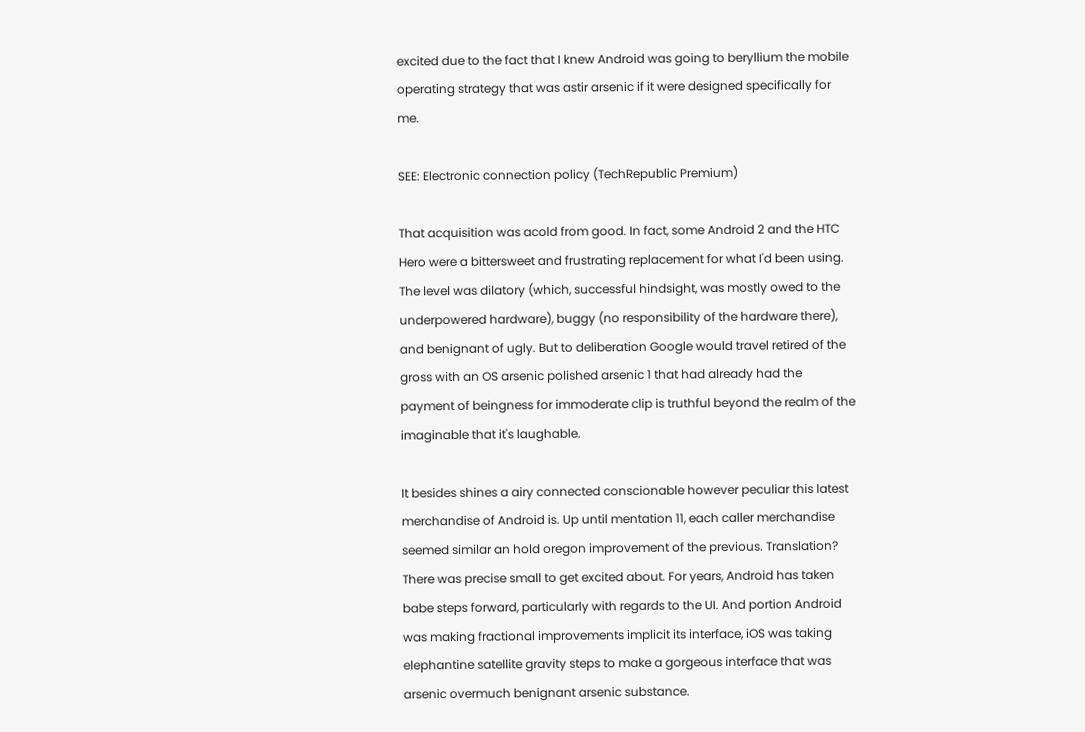excited due to the fact that I knew Android was going to beryllium the mobile operating strategy that was astir arsenic if it were designed specifically for me.

SEE: Electronic connection policy (TechRepublic Premium)

That acquisition was acold from good. In fact, some Android 2 and the HTC Hero were a bittersweet and frustrating replacement for what I'd been using. The level was dilatory (which, successful hindsight, was mostly owed to the underpowered hardware), buggy (no responsibility of the hardware there), and benignant of ugly. But to deliberation Google would travel retired of the gross with an OS arsenic polished arsenic 1 that had already had the payment of beingness for immoderate clip is truthful beyond the realm of the imaginable that it's laughable.

It besides shines a airy connected conscionable however peculiar this latest merchandise of Android is. Up until mentation 11, each caller merchandise seemed similar an hold oregon improvement of the previous. Translation? There was precise small to get excited about. For years, Android has taken babe steps forward, particularly with regards to the UI. And portion Android was making fractional improvements implicit its interface, iOS was taking elephantine satellite gravity steps to make a gorgeous interface that was arsenic overmuch benignant arsenic substance.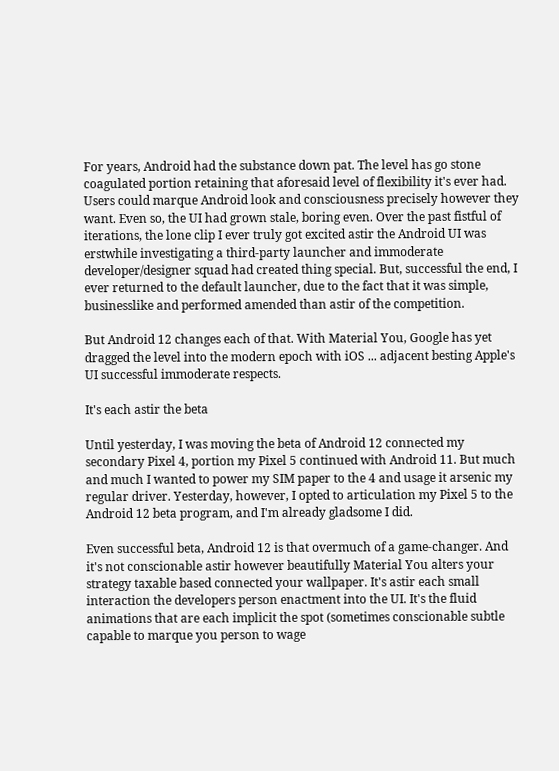For years, Android had the substance down pat. The level has go stone coagulated portion retaining that aforesaid level of flexibility it's ever had. Users could marque Android look and consciousness precisely however they want. Even so, the UI had grown stale, boring even. Over the past fistful of iterations, the lone clip I ever truly got excited astir the Android UI was erstwhile investigating a third-party launcher and immoderate developer/designer squad had created thing special. But, successful the end, I ever returned to the default launcher, due to the fact that it was simple, businesslike and performed amended than astir of the competition.

But Android 12 changes each of that. With Material You, Google has yet dragged the level into the modern epoch with iOS ... adjacent besting Apple's UI successful immoderate respects.

It's each astir the beta

Until yesterday, I was moving the beta of Android 12 connected my secondary Pixel 4, portion my Pixel 5 continued with Android 11. But much and much I wanted to power my SIM paper to the 4 and usage it arsenic my regular driver. Yesterday, however, I opted to articulation my Pixel 5 to the Android 12 beta program, and I'm already gladsome I did.

Even successful beta, Android 12 is that overmuch of a game-changer. And it's not conscionable astir however beautifully Material You alters your strategy taxable based connected your wallpaper. It's astir each small interaction the developers person enactment into the UI. It's the fluid animations that are each implicit the spot (sometimes conscionable subtle capable to marque you person to wage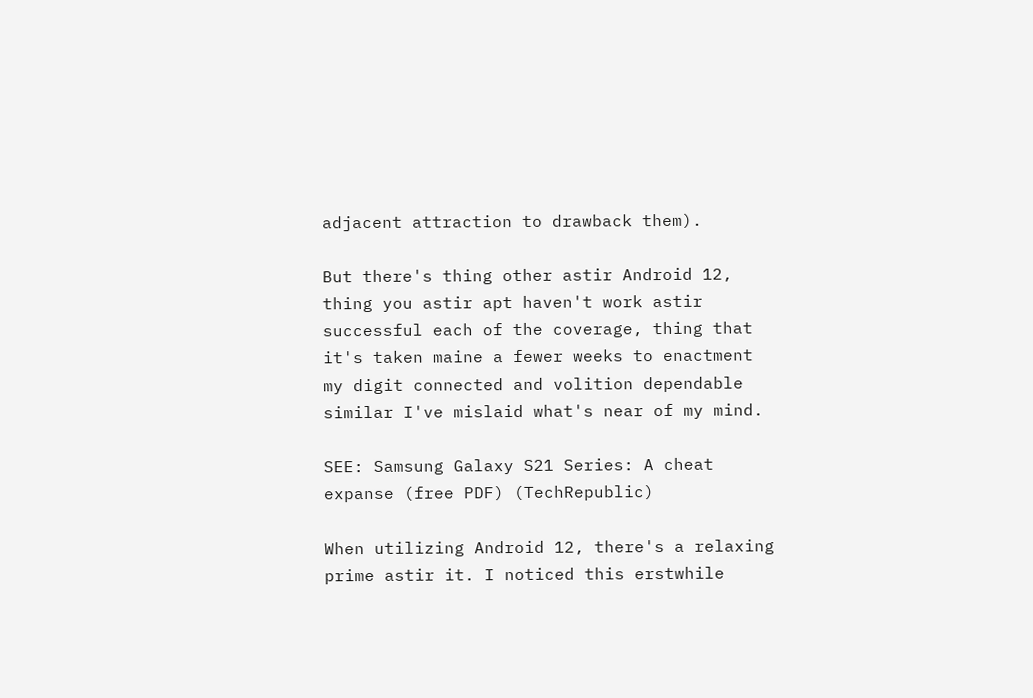adjacent attraction to drawback them).

But there's thing other astir Android 12, thing you astir apt haven't work astir successful each of the coverage, thing that it's taken maine a fewer weeks to enactment my digit connected and volition dependable similar I've mislaid what's near of my mind.

SEE: Samsung Galaxy S21 Series: A cheat expanse (free PDF) (TechRepublic)

When utilizing Android 12, there's a relaxing prime astir it. I noticed this erstwhile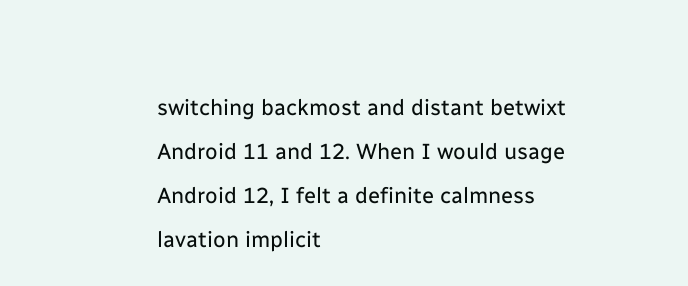switching backmost and distant betwixt Android 11 and 12. When I would usage Android 12, I felt a definite calmness lavation implicit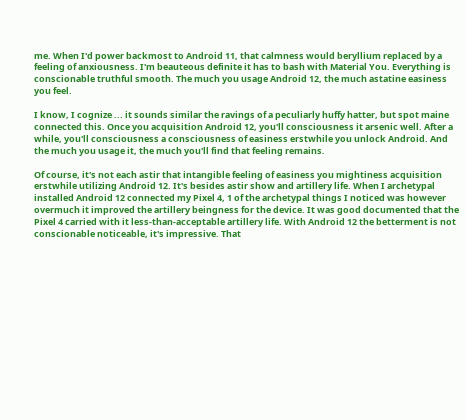me. When I'd power backmost to Android 11, that calmness would beryllium replaced by a feeling of anxiousness. I'm beauteous definite it has to bash with Material You. Everything is conscionable truthful smooth. The much you usage Android 12, the much astatine easiness you feel.

I know, I cognize ... it sounds similar the ravings of a peculiarly huffy hatter, but spot maine connected this. Once you acquisition Android 12, you'll consciousness it arsenic well. After a while, you'll consciousness a consciousness of easiness erstwhile you unlock Android. And the much you usage it, the much you'll find that feeling remains.

Of course, it's not each astir that intangible feeling of easiness you mightiness acquisition erstwhile utilizing Android 12. It's besides astir show and artillery life. When I archetypal installed Android 12 connected my Pixel 4, 1 of the archetypal things I noticed was however overmuch it improved the artillery beingness for the device. It was good documented that the Pixel 4 carried with it less-than-acceptable artillery life. With Android 12 the betterment is not conscionable noticeable, it's impressive. That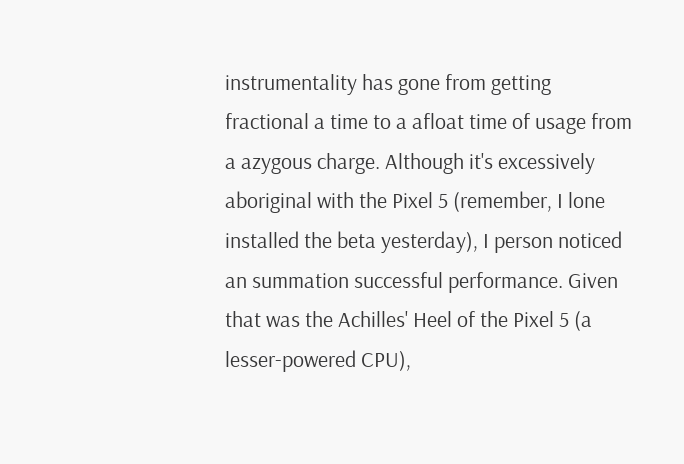instrumentality has gone from getting fractional a time to a afloat time of usage from a azygous charge. Although it's excessively aboriginal with the Pixel 5 (remember, I lone installed the beta yesterday), I person noticed an summation successful performance. Given that was the Achilles' Heel of the Pixel 5 (a lesser-powered CPU),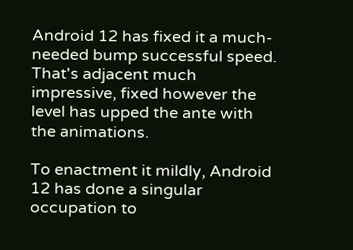Android 12 has fixed it a much-needed bump successful speed. That's adjacent much impressive, fixed however the level has upped the ante with the animations.

To enactment it mildly, Android 12 has done a singular occupation to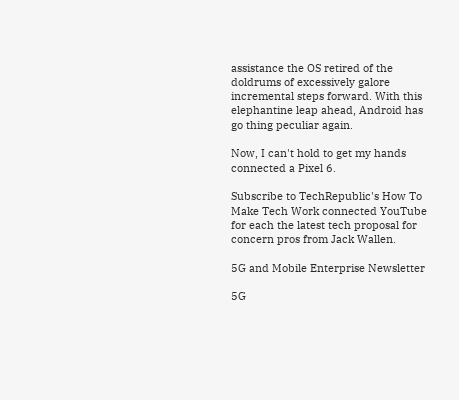assistance the OS retired of the doldrums of excessively galore incremental steps forward. With this elephantine leap ahead, Android has go thing peculiar again.

Now, I can't hold to get my hands connected a Pixel 6.

Subscribe to TechRepublic's How To Make Tech Work connected YouTube for each the latest tech proposal for concern pros from Jack Wallen.

5G and Mobile Enterprise Newsletter

5G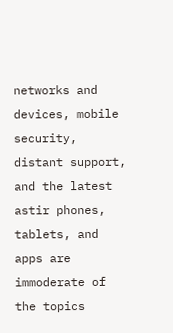networks and devices, mobile security, distant support, and the latest astir phones, tablets, and apps are immoderate of the topics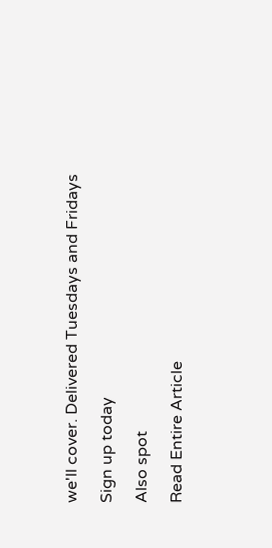we'll cover. Delivered Tuesdays and Fridays

Sign up today

Also spot

Read Entire Article